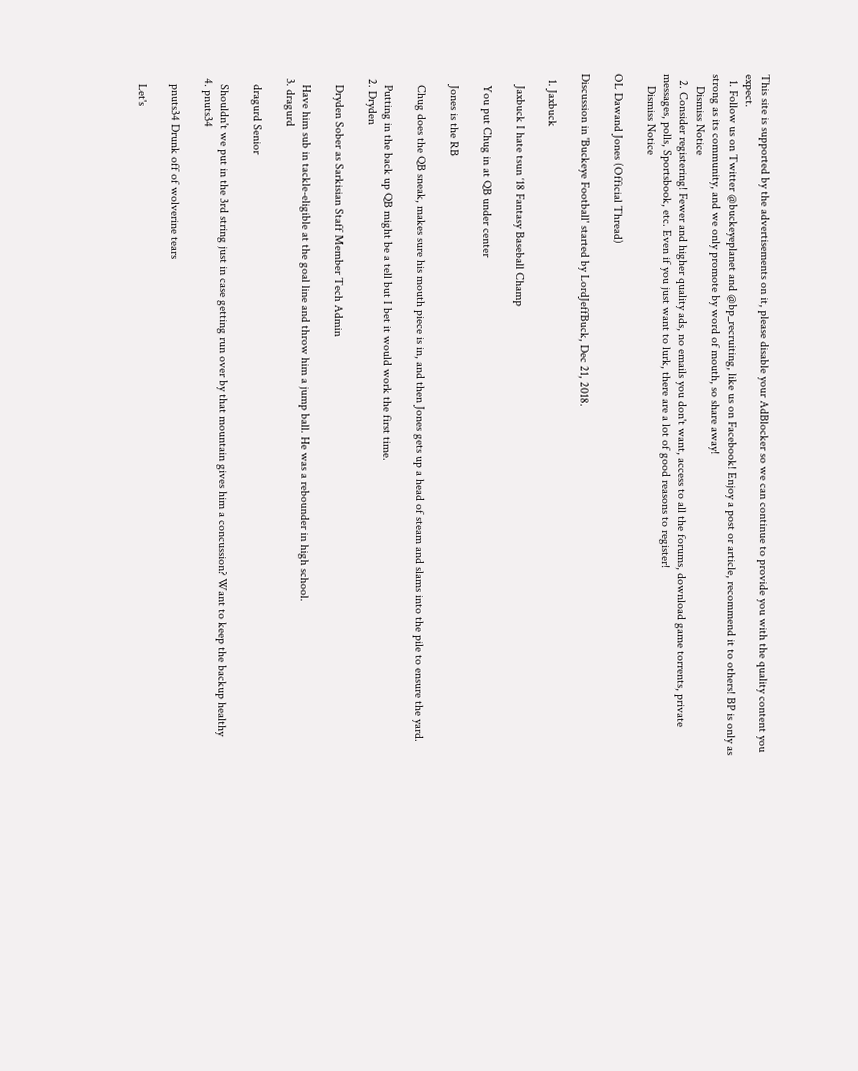This site is supported by the advertisements on it, please disable your AdBlocker so we can continue to provide you with the quality content you expect.
  1. Follow us on Twitter @buckeyeplanet and @bp_recruiting, like us on Facebook! Enjoy a post or article, recommend it to others! BP is only as strong as its community, and we only promote by word of mouth, so share away!
    Dismiss Notice
  2. Consider registering! Fewer and higher quality ads, no emails you don't want, access to all the forums, download game torrents, private messages, polls, Sportsbook, etc. Even if you just want to lurk, there are a lot of good reasons to register!
    Dismiss Notice

OL Dawand Jones (Official Thread)

Discussion in 'Buckeye Football' started by LordJeffBuck, Dec 21, 2018.

  1. Jaxbuck

    Jaxbuck I hate tsun ‘18 Fantasy Baseball Champ

    You put Chug in at QB under center

    Jones is the RB

    Chug does the QB sneak, makes sure his mouth piece is in, and then Jones gets up a head of steam and slams into the pile to ensure the yard.

    Putting in the back up QB might be a tell but I bet it would work the first time.
  2. Dryden

    Dryden Sober as Sarkisian Staff Member Tech Admin

    Have him sub in tackle-eligible at the goal line and throw him a jump ball. He was a rebounder in high school.
  3. dragurd

    dragurd Senior

    Shouldn't we put in the 3rd string just in case getting run over by that mountain gives him a concussion? Want to keep the backup healthy
  4. pnuts34

    pnuts34 Drunk off of wolverine tears

    Let's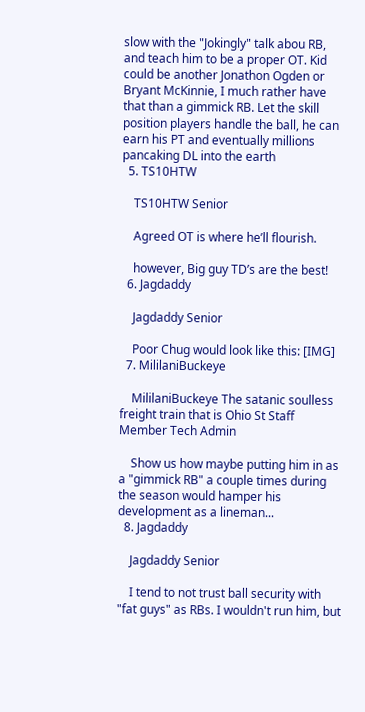slow with the "Jokingly" talk abou RB, and teach him to be a proper OT. Kid could be another Jonathon Ogden or Bryant McKinnie, I much rather have that than a gimmick RB. Let the skill position players handle the ball, he can earn his PT and eventually millions pancaking DL into the earth
  5. TS10HTW

    TS10HTW Senior

    Agreed OT is where he’ll flourish.

    however, Big guy TD’s are the best!
  6. Jagdaddy

    Jagdaddy Senior

    Poor Chug would look like this: [IMG]
  7. MililaniBuckeye

    MililaniBuckeye The satanic soulless freight train that is Ohio St Staff Member Tech Admin

    Show us how maybe putting him in as a "gimmick RB" a couple times during the season would hamper his development as a lineman...
  8. Jagdaddy

    Jagdaddy Senior

    I tend to not trust ball security with "fat guys" as RBs. I wouldn't run him, but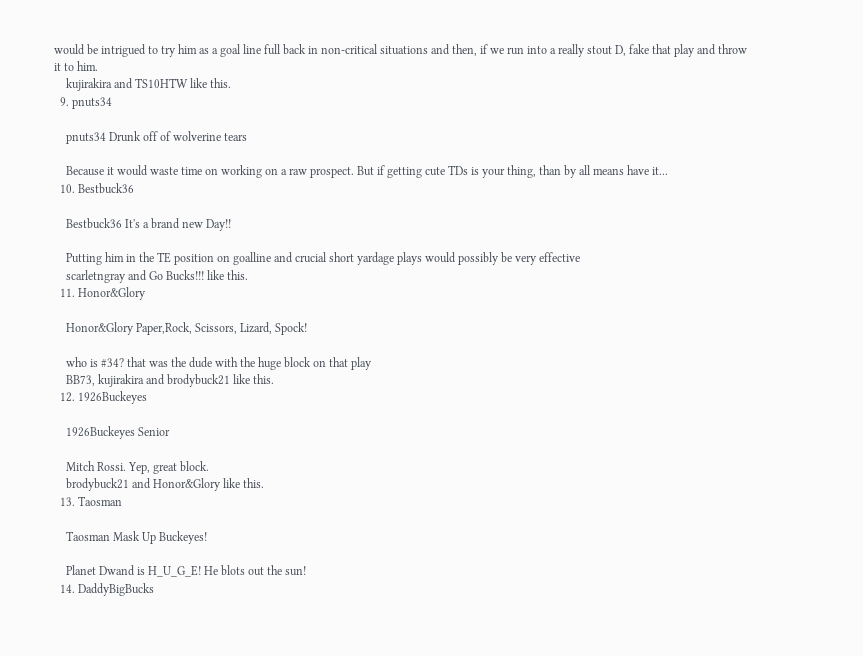would be intrigued to try him as a goal line full back in non-critical situations and then, if we run into a really stout D, fake that play and throw it to him.
    kujirakira and TS10HTW like this.
  9. pnuts34

    pnuts34 Drunk off of wolverine tears

    Because it would waste time on working on a raw prospect. But if getting cute TDs is your thing, than by all means have it...
  10. Bestbuck36

    Bestbuck36 It's a brand new Day!!

    Putting him in the TE position on goalline and crucial short yardage plays would possibly be very effective
    scarletngray and Go Bucks!!! like this.
  11. Honor&Glory

    Honor&Glory Paper,Rock, Scissors, Lizard, Spock!

    who is #34? that was the dude with the huge block on that play
    BB73, kujirakira and brodybuck21 like this.
  12. 1926Buckeyes

    1926Buckeyes Senior

    Mitch Rossi. Yep, great block.
    brodybuck21 and Honor&Glory like this.
  13. Taosman

    Taosman Mask Up Buckeyes!

    Planet Dwand is H_U_G_E! He blots out the sun!
  14. DaddyBigBucks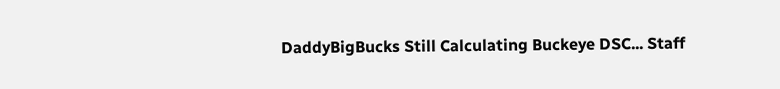DaddyBigBucks Still Calculating Buckeye DSC... Staff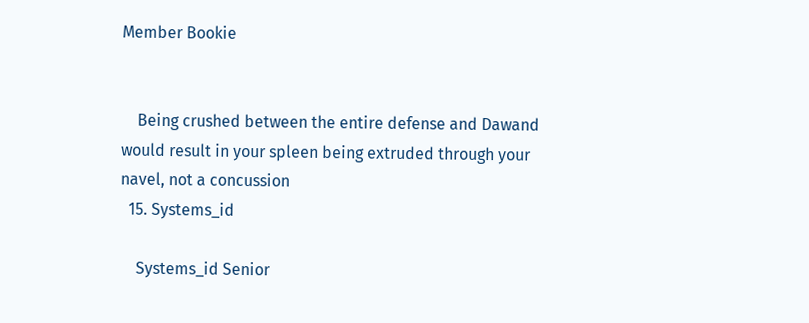Member Bookie


    Being crushed between the entire defense and Dawand would result in your spleen being extruded through your navel, not a concussion
  15. Systems_id

    Systems_id Senior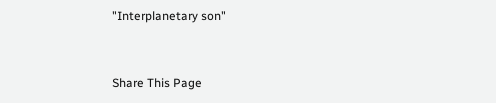"Interplanetary son"


Share This Page